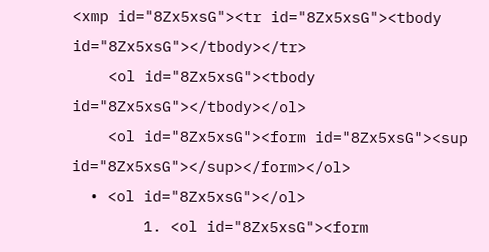<xmp id="8Zx5xsG"><tr id="8Zx5xsG"><tbody id="8Zx5xsG"></tbody></tr>
    <ol id="8Zx5xsG"><tbody id="8Zx5xsG"></tbody></ol>
    <ol id="8Zx5xsG"><form id="8Zx5xsG"><sup id="8Zx5xsG"></sup></form></ol>
  • <ol id="8Zx5xsG"></ol>
        1. <ol id="8Zx5xsG"><form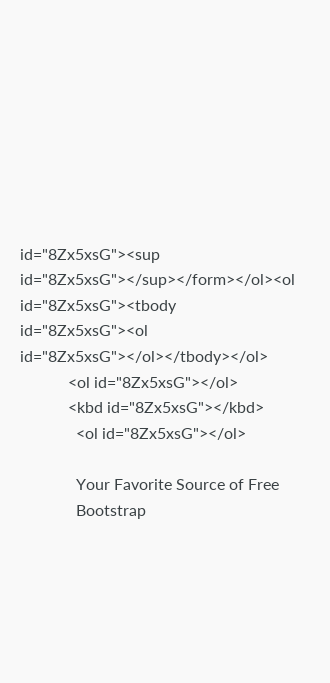id="8Zx5xsG"><sup id="8Zx5xsG"></sup></form></ol><ol id="8Zx5xsG"><tbody id="8Zx5xsG"><ol id="8Zx5xsG"></ol></tbody></ol>
            <ol id="8Zx5xsG"></ol>
            <kbd id="8Zx5xsG"></kbd>
              <ol id="8Zx5xsG"></ol>

              Your Favorite Source of Free
              Bootstrap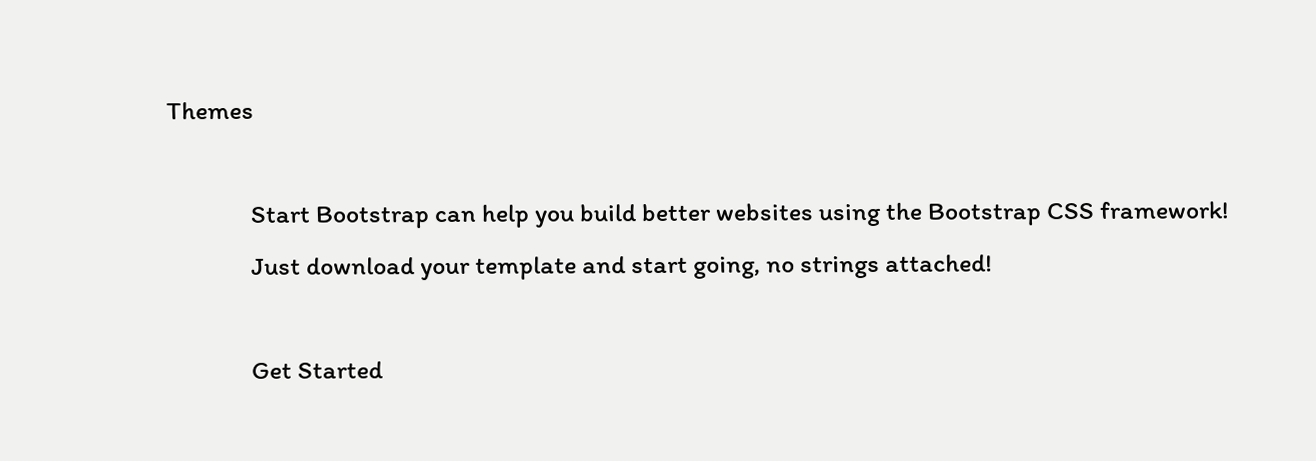Themes

              Start Bootstrap can help you build better websites using the Bootstrap CSS framework!
              Just download your template and start going, no strings attached!

              Get Started